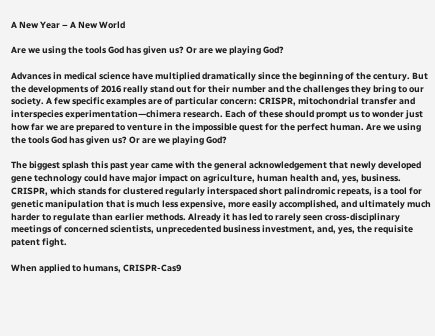A New Year – A New World

Are we using the tools God has given us? Or are we playing God?

Advances in medical science have multiplied dramatically since the beginning of the century. But the developments of 2016 really stand out for their number and the challenges they bring to our society. A few specific examples are of particular concern: CRISPR, mitochondrial transfer and interspecies experimentation—chimera research. Each of these should prompt us to wonder just how far we are prepared to venture in the impossible quest for the perfect human. Are we using the tools God has given us? Or are we playing God?

The biggest splash this past year came with the general acknowledgement that newly developed gene technology could have major impact on agriculture, human health and, yes, business. CRISPR, which stands for clustered regularly interspaced short palindromic repeats, is a tool for genetic manipulation that is much less expensive, more easily accomplished, and ultimately much harder to regulate than earlier methods. Already it has led to rarely seen cross-disciplinary meetings of concerned scientists, unprecedented business investment, and, yes, the requisite patent fight.

When applied to humans, CRISPR-Cas9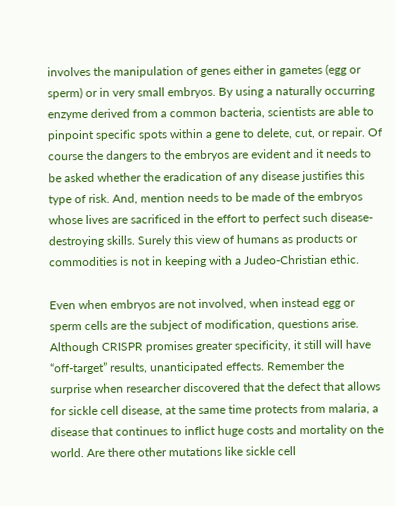involves the manipulation of genes either in gametes (egg or sperm) or in very small embryos. By using a naturally occurring enzyme derived from a common bacteria, scientists are able to pinpoint specific spots within a gene to delete, cut, or repair. Of course the dangers to the embryos are evident and it needs to be asked whether the eradication of any disease justifies this type of risk. And, mention needs to be made of the embryos whose lives are sacrificed in the effort to perfect such disease-destroying skills. Surely this view of humans as products or commodities is not in keeping with a Judeo-Christian ethic.

Even when embryos are not involved, when instead egg or sperm cells are the subject of modification, questions arise. Although CRISPR promises greater specificity, it still will have “off-target” results, unanticipated effects. Remember the surprise when researcher discovered that the defect that allows for sickle cell disease, at the same time protects from malaria, a disease that continues to inflict huge costs and mortality on the world. Are there other mutations like sickle cell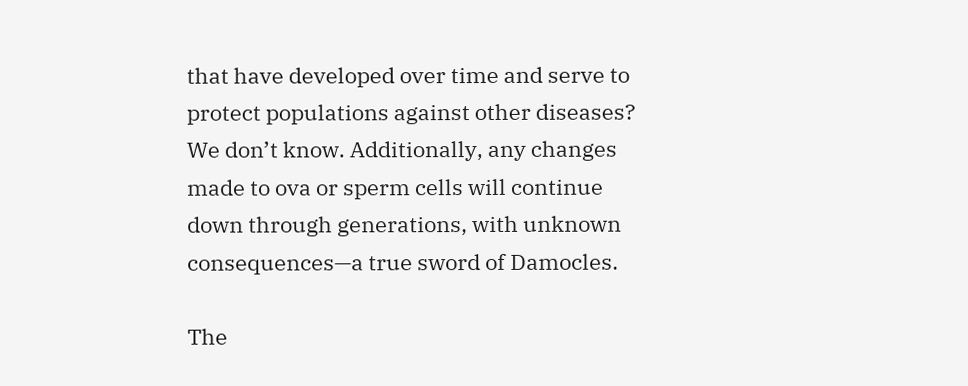that have developed over time and serve to protect populations against other diseases? We don’t know. Additionally, any changes made to ova or sperm cells will continue down through generations, with unknown consequences—a true sword of Damocles.

The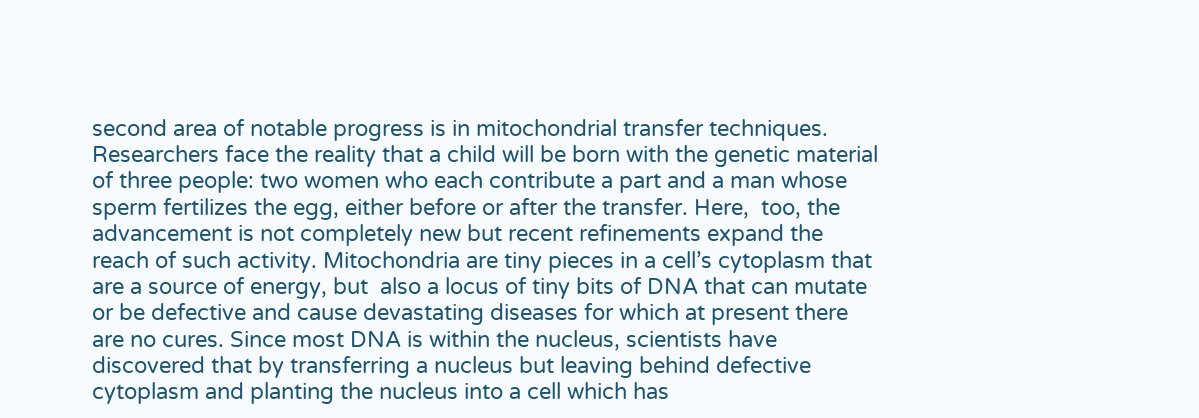second area of notable progress is in mitochondrial transfer techniques. Researchers face the reality that a child will be born with the genetic material of three people: two women who each contribute a part and a man whose sperm fertilizes the egg, either before or after the transfer. Here,  too, the advancement is not completely new but recent refinements expand the reach of such activity. Mitochondria are tiny pieces in a cell’s cytoplasm that are a source of energy, but  also a locus of tiny bits of DNA that can mutate or be defective and cause devastating diseases for which at present there are no cures. Since most DNA is within the nucleus, scientists have discovered that by transferring a nucleus but leaving behind defective cytoplasm and planting the nucleus into a cell which has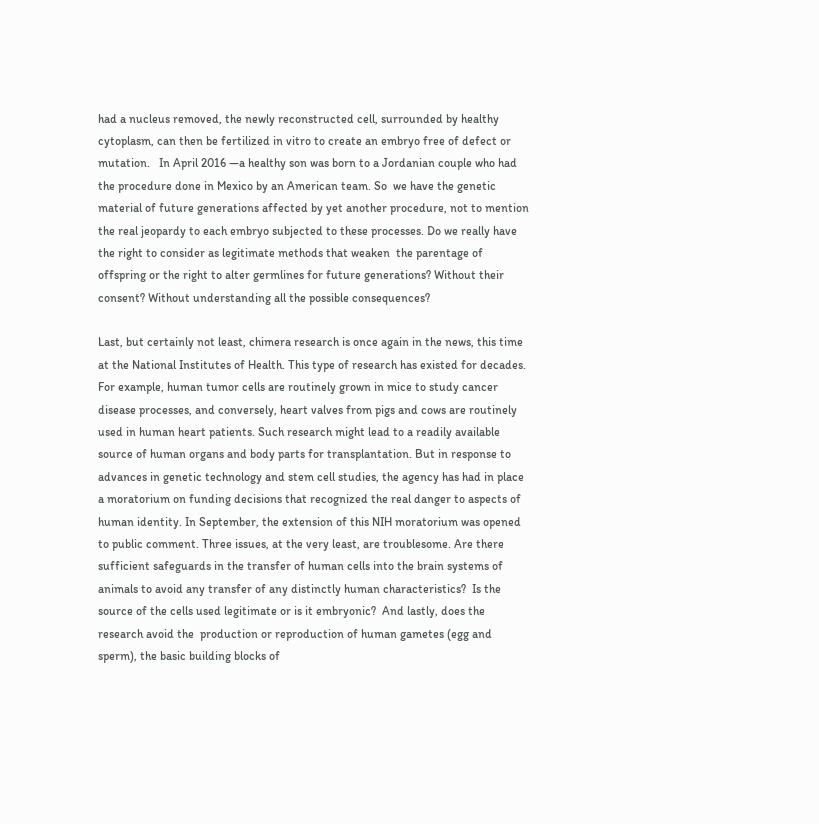had a nucleus removed, the newly reconstructed cell, surrounded by healthy cytoplasm, can then be fertilized in vitro to create an embryo free of defect or mutation.   In April 2016 —a healthy son was born to a Jordanian couple who had the procedure done in Mexico by an American team. So  we have the genetic material of future generations affected by yet another procedure, not to mention the real jeopardy to each embryo subjected to these processes. Do we really have the right to consider as legitimate methods that weaken  the parentage of offspring or the right to alter germlines for future generations? Without their consent? Without understanding all the possible consequences?

Last, but certainly not least, chimera research is once again in the news, this time at the National Institutes of Health. This type of research has existed for decades. For example, human tumor cells are routinely grown in mice to study cancer disease processes, and conversely, heart valves from pigs and cows are routinely used in human heart patients. Such research might lead to a readily available source of human organs and body parts for transplantation. But in response to advances in genetic technology and stem cell studies, the agency has had in place a moratorium on funding decisions that recognized the real danger to aspects of human identity. In September, the extension of this NIH moratorium was opened to public comment. Three issues, at the very least, are troublesome. Are there sufficient safeguards in the transfer of human cells into the brain systems of animals to avoid any transfer of any distinctly human characteristics?  Is the source of the cells used legitimate or is it embryonic?  And lastly, does the research avoid the  production or reproduction of human gametes (egg and sperm), the basic building blocks of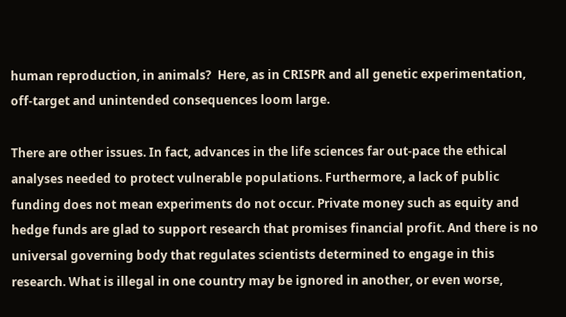human reproduction, in animals?  Here, as in CRISPR and all genetic experimentation, off-target and unintended consequences loom large.

There are other issues. In fact, advances in the life sciences far out-pace the ethical analyses needed to protect vulnerable populations. Furthermore, a lack of public funding does not mean experiments do not occur. Private money such as equity and hedge funds are glad to support research that promises financial profit. And there is no universal governing body that regulates scientists determined to engage in this research. What is illegal in one country may be ignored in another, or even worse,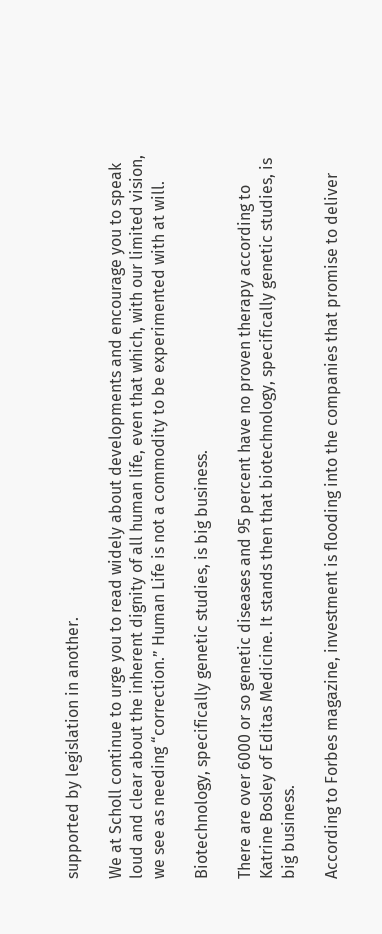supported by legislation in another.

We at Scholl continue to urge you to read widely about developments and encourage you to speak loud and clear about the inherent dignity of all human life, even that which, with our limited vision, we see as needing “correction.” Human Life is not a commodity to be experimented with at will.

Biotechnology, specifically genetic studies, is big business.

There are over 6000 or so genetic diseases and 95 percent have no proven therapy according to Katrine Bosley of Editas Medicine. It stands then that biotechnology, specifically genetic studies, is big business.

According to Forbes magazine, investment is flooding into the companies that promise to deliver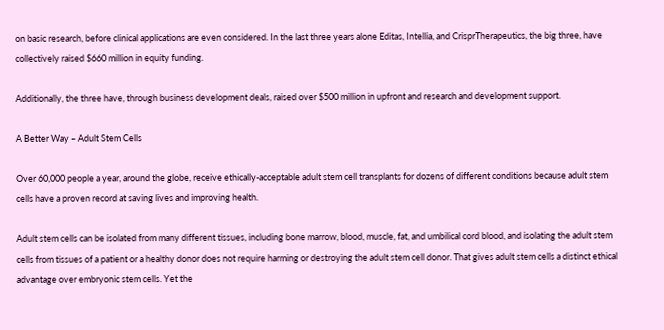on basic research, before clinical applications are even considered. In the last three years alone Editas, Intellia, and CrisprTherapeutics, the big three, have collectively raised $660 million in equity funding.

Additionally, the three have, through business development deals, raised over $500 million in upfront and research and development support.

A Better Way – Adult Stem Cells

Over 60,000 people a year, around the globe, receive ethically-acceptable adult stem cell transplants for dozens of different conditions because adult stem cells have a proven record at saving lives and improving health.

Adult stem cells can be isolated from many different tissues, including bone marrow, blood, muscle, fat, and umbilical cord blood, and isolating the adult stem cells from tissues of a patient or a healthy donor does not require harming or destroying the adult stem cell donor. That gives adult stem cells a distinct ethical advantage over embryonic stem cells. Yet the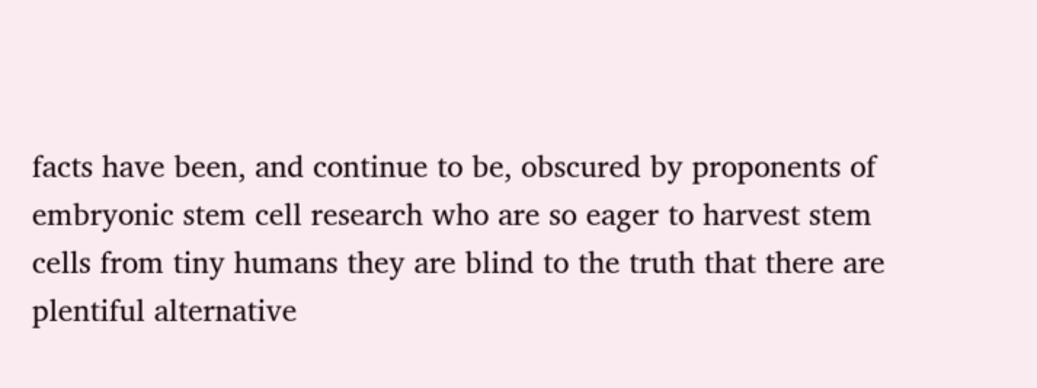facts have been, and continue to be, obscured by proponents of embryonic stem cell research who are so eager to harvest stem cells from tiny humans they are blind to the truth that there are plentiful alternative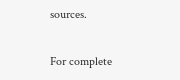sources.

For complete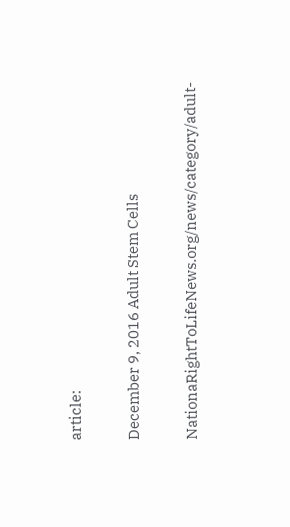article:

December 9, 2016 Adult Stem Cells

NationaRightToLifeNews.org/news/category/adult-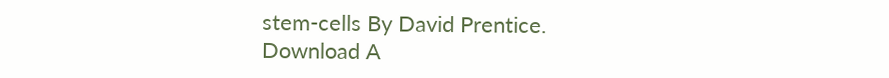stem-cells By David Prentice.
Download A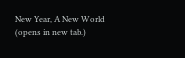New Year, A New World (opens in new tab.)